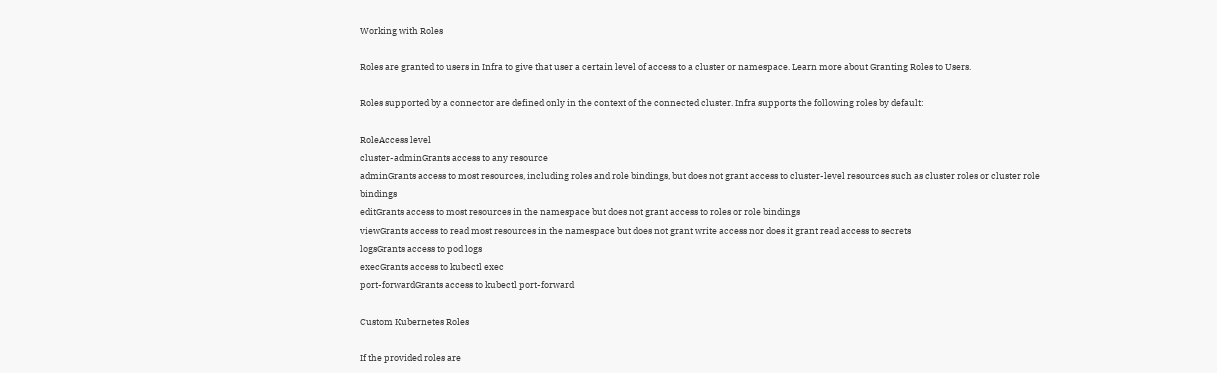Working with Roles

Roles are granted to users in Infra to give that user a certain level of access to a cluster or namespace. Learn more about Granting Roles to Users.

Roles supported by a connector are defined only in the context of the connected cluster. Infra supports the following roles by default:

RoleAccess level
cluster-adminGrants access to any resource
adminGrants access to most resources, including roles and role bindings, but does not grant access to cluster-level resources such as cluster roles or cluster role bindings
editGrants access to most resources in the namespace but does not grant access to roles or role bindings
viewGrants access to read most resources in the namespace but does not grant write access nor does it grant read access to secrets
logsGrants access to pod logs
execGrants access to kubectl exec
port-forwardGrants access to kubectl port-forward

Custom Kubernetes Roles

If the provided roles are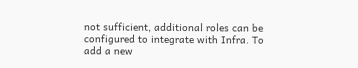not sufficient, additional roles can be configured to integrate with Infra. To add a new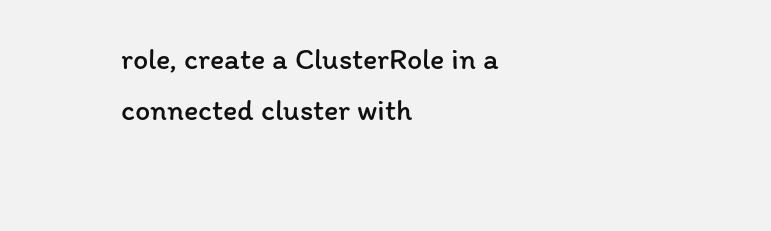role, create a ClusterRole in a connected cluster with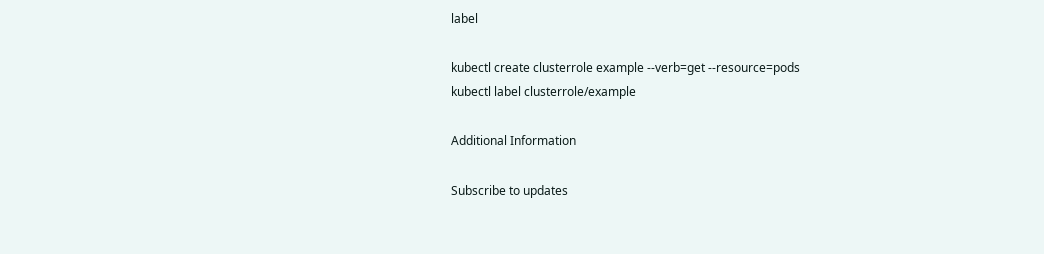label

kubectl create clusterrole example --verb=get --resource=pods
kubectl label clusterrole/example

Additional Information

Subscribe to updates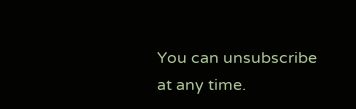You can unsubscribe at any time.